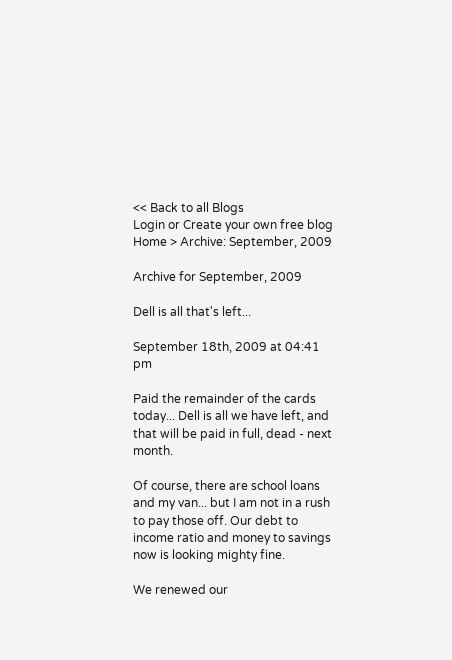<< Back to all Blogs
Login or Create your own free blog
Home > Archive: September, 2009

Archive for September, 2009

Dell is all that's left...

September 18th, 2009 at 04:41 pm

Paid the remainder of the cards today... Dell is all we have left, and that will be paid in full, dead - next month.

Of course, there are school loans and my van... but I am not in a rush to pay those off. Our debt to income ratio and money to savings now is looking mighty fine.

We renewed our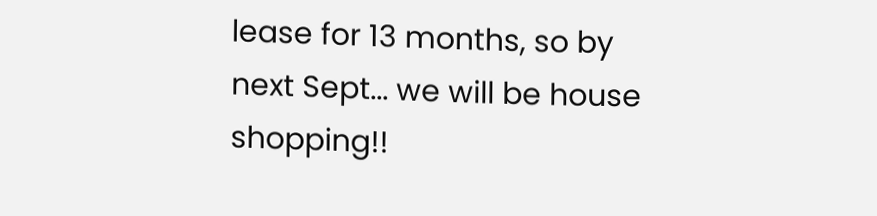lease for 13 months, so by next Sept... we will be house shopping!!